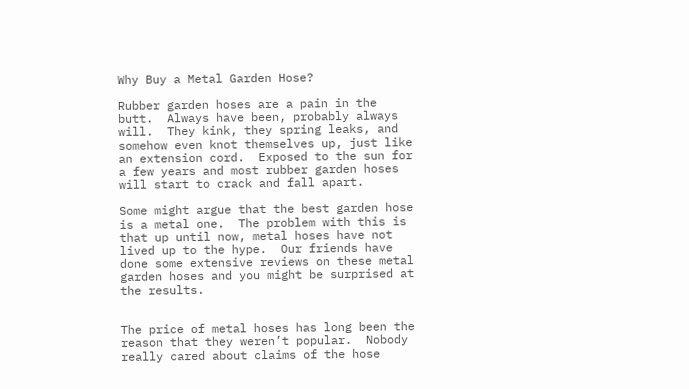Why Buy a Metal Garden Hose?

Rubber garden hoses are a pain in the butt.  Always have been, probably always will.  They kink, they spring leaks, and somehow even knot themselves up, just like an extension cord.  Exposed to the sun for a few years and most rubber garden hoses will start to crack and fall apart.

Some might argue that the best garden hose is a metal one.  The problem with this is that up until now, metal hoses have not lived up to the hype.  Our friends have done some extensive reviews on these metal garden hoses and you might be surprised at the results.


The price of metal hoses has long been the reason that they weren’t popular.  Nobody really cared about claims of the hose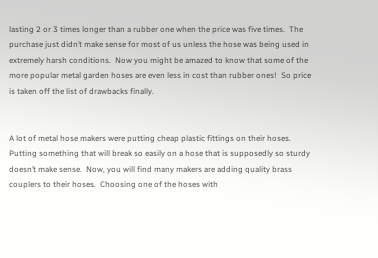lasting 2 or 3 times longer than a rubber one when the price was five times.  The purchase just didn’t make sense for most of us unless the hose was being used in extremely harsh conditions.  Now you might be amazed to know that some of the more popular metal garden hoses are even less in cost than rubber ones!  So price is taken off the list of drawbacks finally.


A lot of metal hose makers were putting cheap plastic fittings on their hoses.  Putting something that will break so easily on a hose that is supposedly so sturdy doesn’t make sense.  Now, you will find many makers are adding quality brass couplers to their hoses.  Choosing one of the hoses with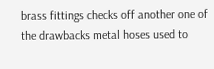brass fittings checks off another one of the drawbacks metal hoses used to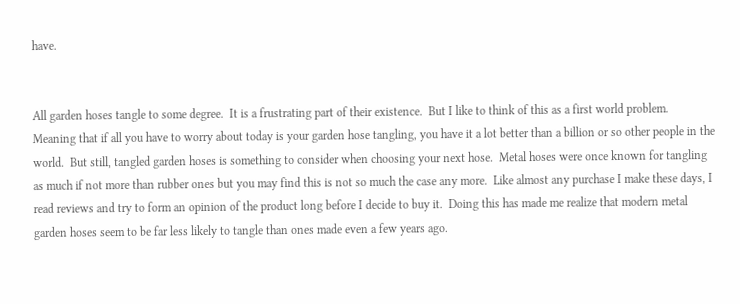have.


All garden hoses tangle to some degree.  It is a frustrating part of their existence.  But I like to think of this as a first world problem.  Meaning that if all you have to worry about today is your garden hose tangling, you have it a lot better than a billion or so other people in the world.  But still, tangled garden hoses is something to consider when choosing your next hose.  Metal hoses were once known for tangling as much if not more than rubber ones but you may find this is not so much the case any more.  Like almost any purchase I make these days, I read reviews and try to form an opinion of the product long before I decide to buy it.  Doing this has made me realize that modern metal garden hoses seem to be far less likely to tangle than ones made even a few years ago.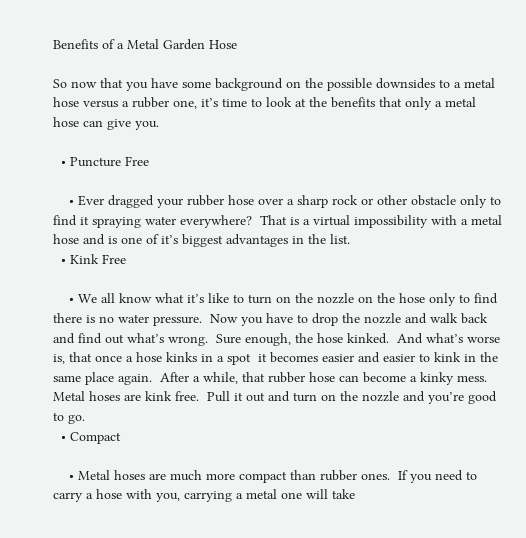Benefits of a Metal Garden Hose

So now that you have some background on the possible downsides to a metal hose versus a rubber one, it’s time to look at the benefits that only a metal hose can give you.

  • Puncture Free

    • Ever dragged your rubber hose over a sharp rock or other obstacle only to find it spraying water everywhere?  That is a virtual impossibility with a metal hose and is one of it’s biggest advantages in the list.
  • Kink Free

    • We all know what it’s like to turn on the nozzle on the hose only to find there is no water pressure.  Now you have to drop the nozzle and walk back and find out what’s wrong.  Sure enough, the hose kinked.  And what’s worse is, that once a hose kinks in a spot  it becomes easier and easier to kink in the same place again.  After a while, that rubber hose can become a kinky mess.  Metal hoses are kink free.  Pull it out and turn on the nozzle and you’re good to go.
  • Compact

    • Metal hoses are much more compact than rubber ones.  If you need to carry a hose with you, carrying a metal one will take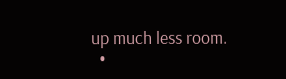up much less room.
  •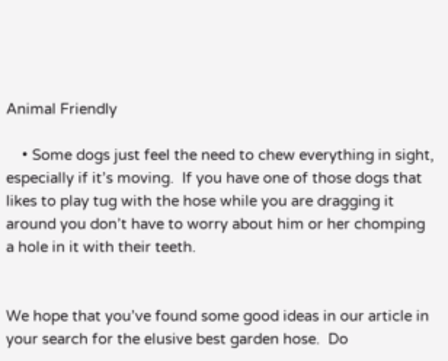Animal Friendly

    • Some dogs just feel the need to chew everything in sight, especially if it’s moving.  If you have one of those dogs that likes to play tug with the hose while you are dragging it around you don’t have to worry about him or her chomping a hole in it with their teeth.


We hope that you’ve found some good ideas in our article in your search for the elusive best garden hose.  Do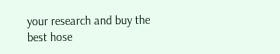your research and buy the best hose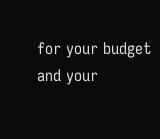for your budget and your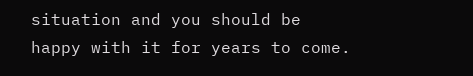situation and you should be happy with it for years to come.